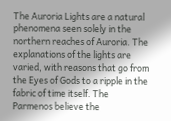The Auroria Lights are a natural phenomena seen solely in the northern reaches of Auroria. The explanations of the lights are varied, with reasons that go from the Eyes of Gods to a ripple in the fabric of time itself. The Parmenos believe the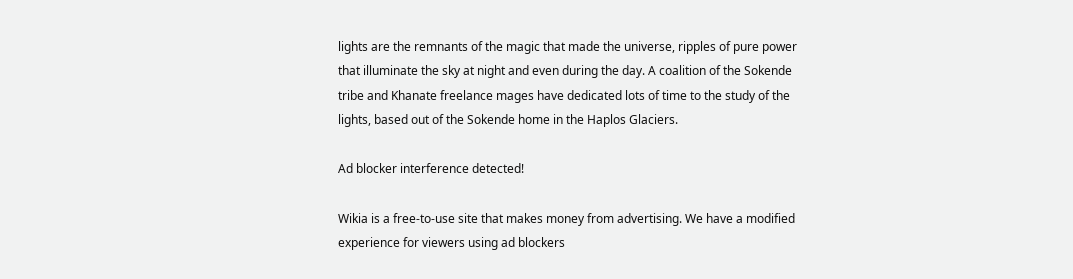lights are the remnants of the magic that made the universe, ripples of pure power that illuminate the sky at night and even during the day. A coalition of the Sokende tribe and Khanate freelance mages have dedicated lots of time to the study of the lights, based out of the Sokende home in the Haplos Glaciers.

Ad blocker interference detected!

Wikia is a free-to-use site that makes money from advertising. We have a modified experience for viewers using ad blockers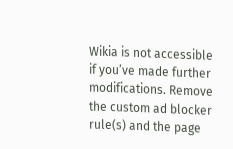Wikia is not accessible if you’ve made further modifications. Remove the custom ad blocker rule(s) and the page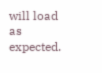will load as expected.